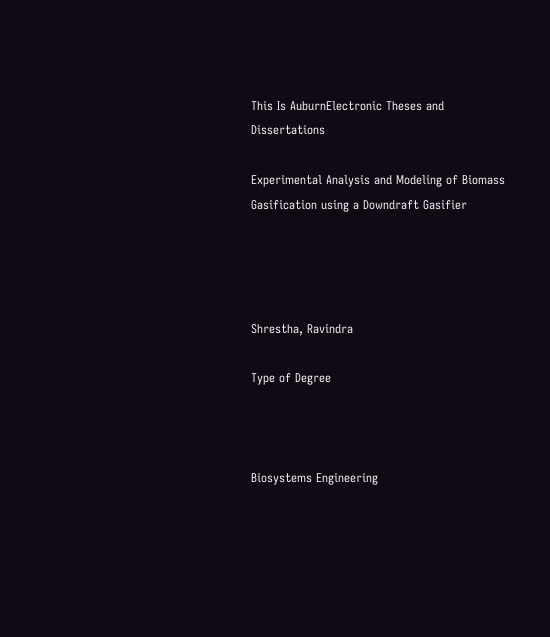This Is AuburnElectronic Theses and Dissertations

Experimental Analysis and Modeling of Biomass Gasification using a Downdraft Gasifier




Shrestha, Ravindra

Type of Degree



Biosystems Engineering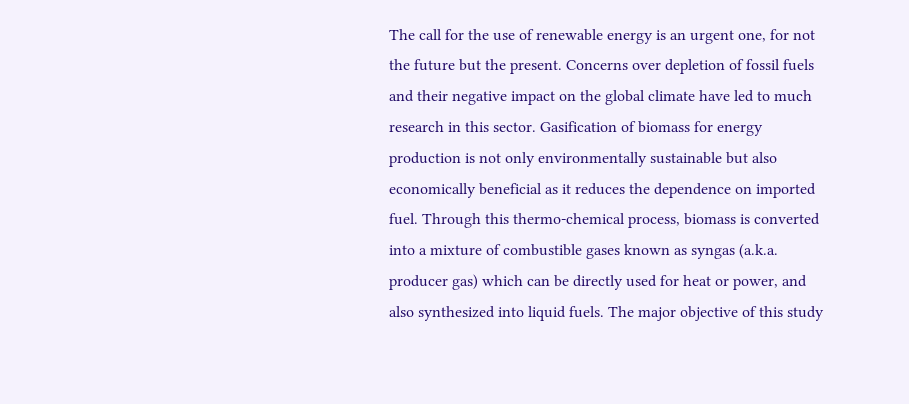The call for the use of renewable energy is an urgent one, for not the future but the present. Concerns over depletion of fossil fuels and their negative impact on the global climate have led to much research in this sector. Gasification of biomass for energy production is not only environmentally sustainable but also economically beneficial as it reduces the dependence on imported fuel. Through this thermo-chemical process, biomass is converted into a mixture of combustible gases known as syngas (a.k.a. producer gas) which can be directly used for heat or power, and also synthesized into liquid fuels. The major objective of this study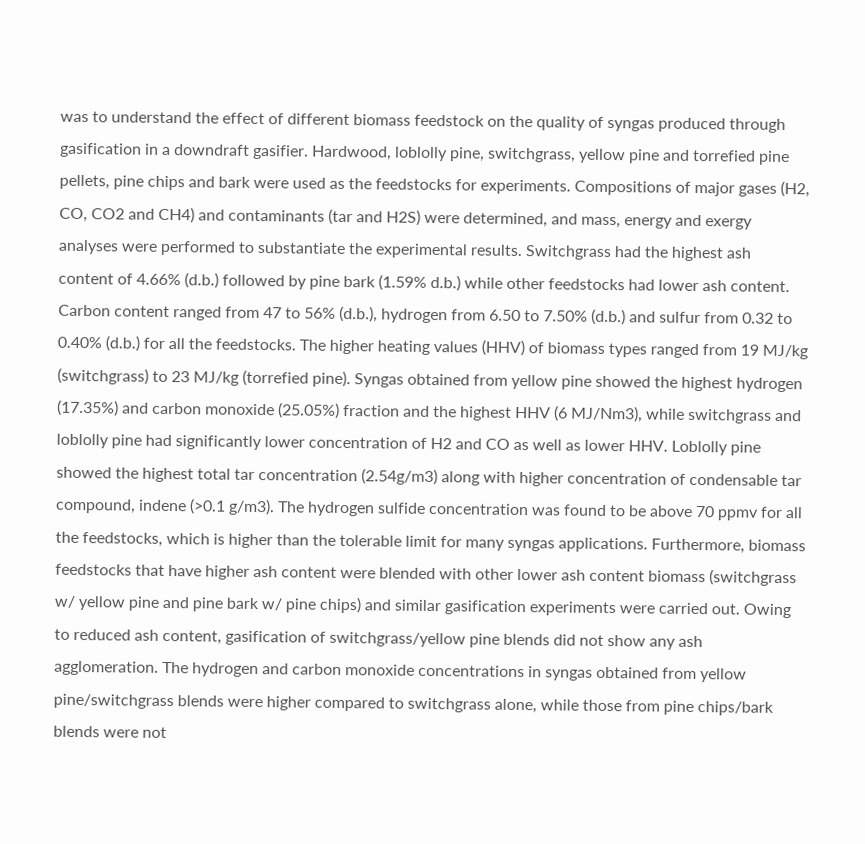was to understand the effect of different biomass feedstock on the quality of syngas produced through gasification in a downdraft gasifier. Hardwood, loblolly pine, switchgrass, yellow pine and torrefied pine pellets, pine chips and bark were used as the feedstocks for experiments. Compositions of major gases (H2, CO, CO2 and CH4) and contaminants (tar and H2S) were determined, and mass, energy and exergy analyses were performed to substantiate the experimental results. Switchgrass had the highest ash content of 4.66% (d.b.) followed by pine bark (1.59% d.b.) while other feedstocks had lower ash content. Carbon content ranged from 47 to 56% (d.b.), hydrogen from 6.50 to 7.50% (d.b.) and sulfur from 0.32 to 0.40% (d.b.) for all the feedstocks. The higher heating values (HHV) of biomass types ranged from 19 MJ/kg (switchgrass) to 23 MJ/kg (torrefied pine). Syngas obtained from yellow pine showed the highest hydrogen (17.35%) and carbon monoxide (25.05%) fraction and the highest HHV (6 MJ/Nm3), while switchgrass and loblolly pine had significantly lower concentration of H2 and CO as well as lower HHV. Loblolly pine showed the highest total tar concentration (2.54g/m3) along with higher concentration of condensable tar compound, indene (>0.1 g/m3). The hydrogen sulfide concentration was found to be above 70 ppmv for all the feedstocks, which is higher than the tolerable limit for many syngas applications. Furthermore, biomass feedstocks that have higher ash content were blended with other lower ash content biomass (switchgrass w/ yellow pine and pine bark w/ pine chips) and similar gasification experiments were carried out. Owing to reduced ash content, gasification of switchgrass/yellow pine blends did not show any ash agglomeration. The hydrogen and carbon monoxide concentrations in syngas obtained from yellow pine/switchgrass blends were higher compared to switchgrass alone, while those from pine chips/bark blends were not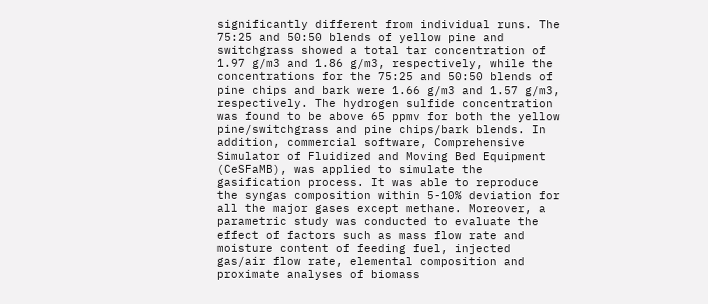significantly different from individual runs. The 75:25 and 50:50 blends of yellow pine and switchgrass showed a total tar concentration of 1.97 g/m3 and 1.86 g/m3, respectively, while the concentrations for the 75:25 and 50:50 blends of pine chips and bark were 1.66 g/m3 and 1.57 g/m3, respectively. The hydrogen sulfide concentration was found to be above 65 ppmv for both the yellow pine/switchgrass and pine chips/bark blends. In addition, commercial software, Comprehensive Simulator of Fluidized and Moving Bed Equipment (CeSFaMB), was applied to simulate the gasification process. It was able to reproduce the syngas composition within 5-10% deviation for all the major gases except methane. Moreover, a parametric study was conducted to evaluate the effect of factors such as mass flow rate and moisture content of feeding fuel, injected gas/air flow rate, elemental composition and proximate analyses of biomass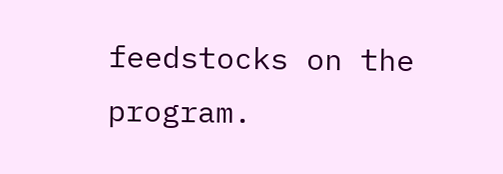feedstocks on the program.